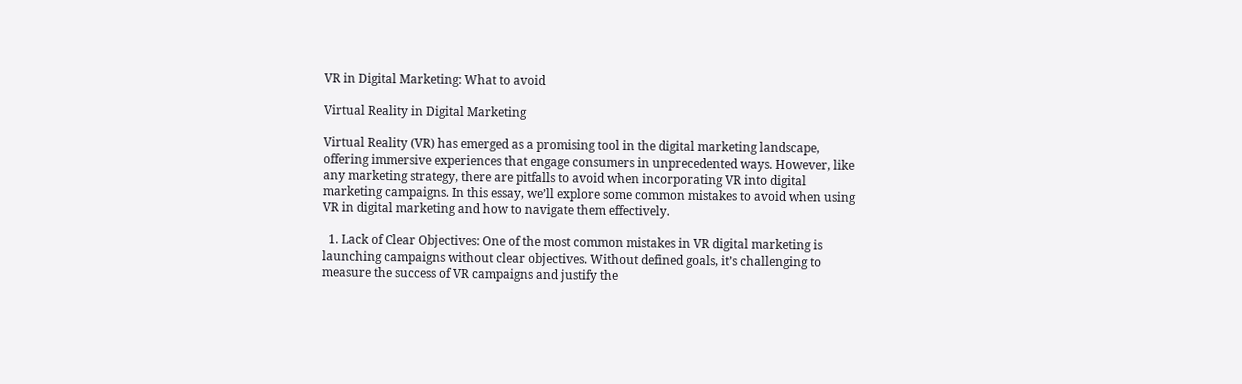VR in Digital Marketing: What to avoid

Virtual Reality in Digital Marketing

Virtual Reality (VR) has emerged as a promising tool in the digital marketing landscape, offering immersive experiences that engage consumers in unprecedented ways. However, like any marketing strategy, there are pitfalls to avoid when incorporating VR into digital marketing campaigns. In this essay, we’ll explore some common mistakes to avoid when using VR in digital marketing and how to navigate them effectively.

  1. Lack of Clear Objectives: One of the most common mistakes in VR digital marketing is launching campaigns without clear objectives. Without defined goals, it’s challenging to measure the success of VR campaigns and justify the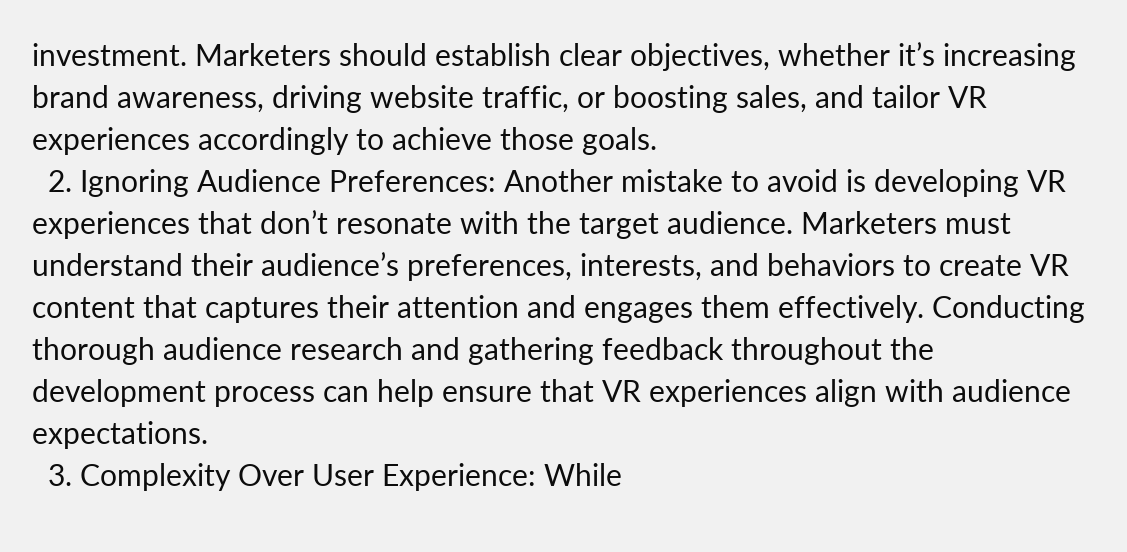investment. Marketers should establish clear objectives, whether it’s increasing brand awareness, driving website traffic, or boosting sales, and tailor VR experiences accordingly to achieve those goals.
  2. Ignoring Audience Preferences: Another mistake to avoid is developing VR experiences that don’t resonate with the target audience. Marketers must understand their audience’s preferences, interests, and behaviors to create VR content that captures their attention and engages them effectively. Conducting thorough audience research and gathering feedback throughout the development process can help ensure that VR experiences align with audience expectations.
  3. Complexity Over User Experience: While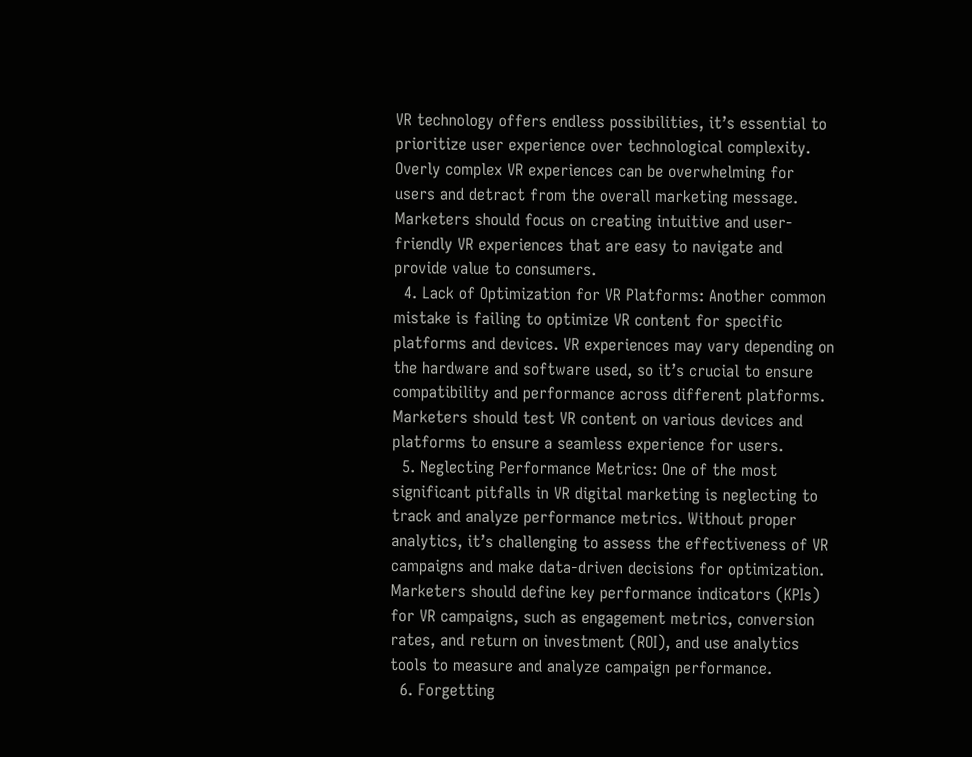VR technology offers endless possibilities, it’s essential to prioritize user experience over technological complexity. Overly complex VR experiences can be overwhelming for users and detract from the overall marketing message. Marketers should focus on creating intuitive and user-friendly VR experiences that are easy to navigate and provide value to consumers.
  4. Lack of Optimization for VR Platforms: Another common mistake is failing to optimize VR content for specific platforms and devices. VR experiences may vary depending on the hardware and software used, so it’s crucial to ensure compatibility and performance across different platforms. Marketers should test VR content on various devices and platforms to ensure a seamless experience for users.
  5. Neglecting Performance Metrics: One of the most significant pitfalls in VR digital marketing is neglecting to track and analyze performance metrics. Without proper analytics, it’s challenging to assess the effectiveness of VR campaigns and make data-driven decisions for optimization. Marketers should define key performance indicators (KPIs) for VR campaigns, such as engagement metrics, conversion rates, and return on investment (ROI), and use analytics tools to measure and analyze campaign performance.
  6. Forgetting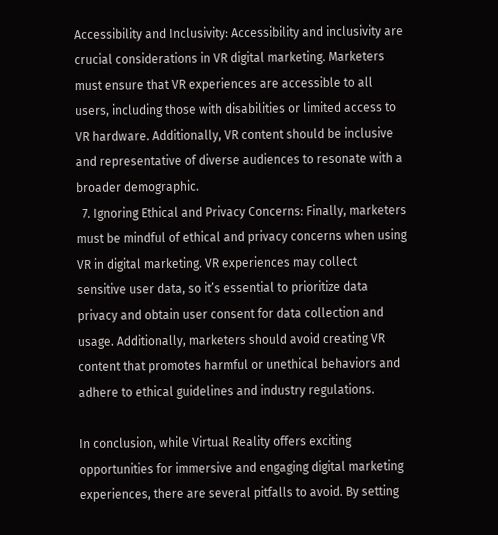Accessibility and Inclusivity: Accessibility and inclusivity are crucial considerations in VR digital marketing. Marketers must ensure that VR experiences are accessible to all users, including those with disabilities or limited access to VR hardware. Additionally, VR content should be inclusive and representative of diverse audiences to resonate with a broader demographic.
  7. Ignoring Ethical and Privacy Concerns: Finally, marketers must be mindful of ethical and privacy concerns when using VR in digital marketing. VR experiences may collect sensitive user data, so it’s essential to prioritize data privacy and obtain user consent for data collection and usage. Additionally, marketers should avoid creating VR content that promotes harmful or unethical behaviors and adhere to ethical guidelines and industry regulations.

In conclusion, while Virtual Reality offers exciting opportunities for immersive and engaging digital marketing experiences, there are several pitfalls to avoid. By setting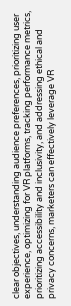clear objectives, understanding audience preferences, prioritizing user experience, optimizing for VR platforms, tracking performance metrics, prioritizing accessibility and inclusivity, and addressing ethical and privacy concerns, marketers can effectively leverage VR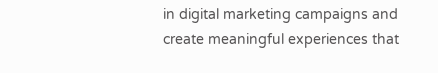in digital marketing campaigns and create meaningful experiences that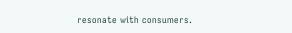resonate with consumers.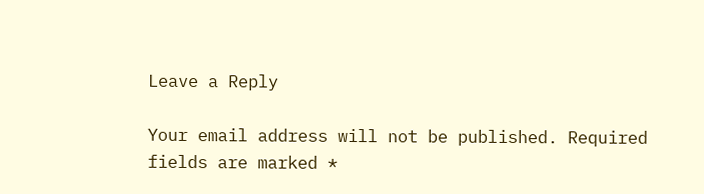Leave a Reply

Your email address will not be published. Required fields are marked *